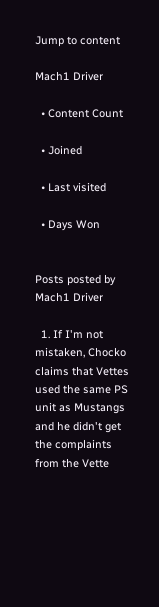Jump to content

Mach1 Driver

  • Content Count

  • Joined

  • Last visited

  • Days Won


Posts posted by Mach1 Driver

  1. If I'm not mistaken, Chocko claims that Vettes used the same PS unit as Mustangs and he didn't get the complaints from the Vette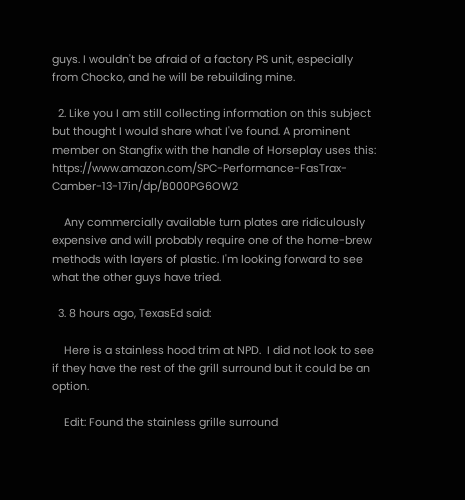guys. I wouldn't be afraid of a factory PS unit, especially from Chocko, and he will be rebuilding mine.

  2. Like you I am still collecting information on this subject but thought I would share what I've found. A prominent member on Stangfix with the handle of Horseplay uses this: https://www.amazon.com/SPC-Performance-FasTrax-Camber-13-17in/dp/B000PG6OW2

    Any commercially available turn plates are ridiculously expensive and will probably require one of the home-brew methods with layers of plastic. I'm looking forward to see what the other guys have tried.

  3. 8 hours ago, TexasEd said:

    Here is a stainless hood trim at NPD.  I did not look to see if they have the rest of the grill surround but it could be an option.

    Edit: Found the stainless grille surround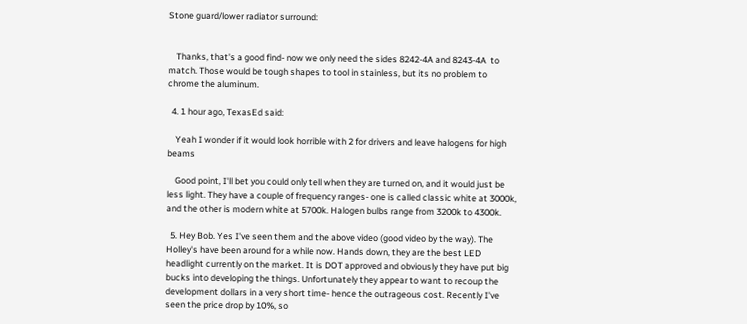Stone guard/lower radiator surround:


    Thanks, that's a good find- now we only need the sides 8242-4A and 8243-4A  to match. Those would be tough shapes to tool in stainless, but its no problem to chrome the aluminum.

  4. 1 hour ago, TexasEd said:

    Yeah I wonder if it would look horrible with 2 for drivers and leave halogens for high beams

    Good point, I'll bet you could only tell when they are turned on, and it would just be less light. They have a couple of frequency ranges- one is called classic white at 3000k, and the other is modern white at 5700k. Halogen bulbs range from 3200k to 4300k.

  5. Hey Bob. Yes I've seen them and the above video (good video by the way). The Holley's have been around for a while now. Hands down, they are the best LED  headlight currently on the market. It is DOT approved and obviously they have put big bucks into developing the things. Unfortunately they appear to want to recoup the development dollars in a very short time- hence the outrageous cost. Recently I've seen the price drop by 10%, so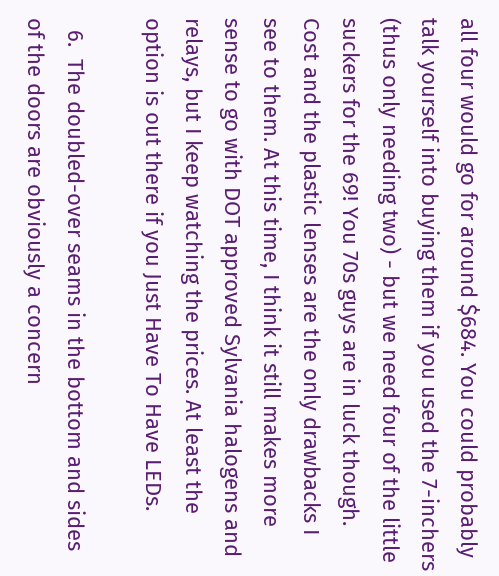all four would go for around $684. You could probably talk yourself into buying them if you used the 7-inchers (thus only needing two) - but we need four of the little suckers for the 69! You 70s guys are in luck though. Cost and the plastic lenses are the only drawbacks I see to them. At this time, I think it still makes more sense to go with DOT approved Sylvania halogens and relays, but I keep watching the prices. At least the option is out there if you Just Have To Have LEDs.

  6.  The doubled-over seams in the bottom and sides of the doors are obviously a concern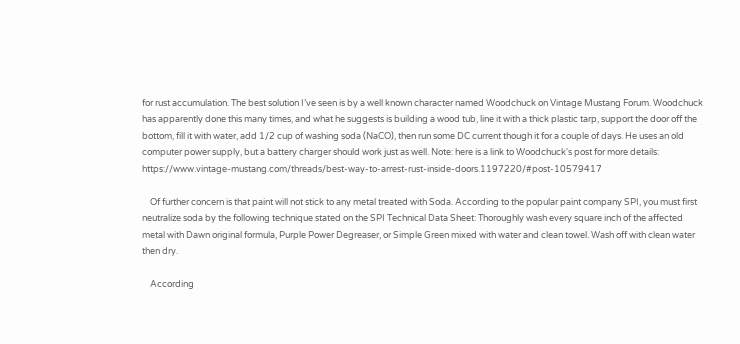for rust accumulation. The best solution I’ve seen is by a well known character named Woodchuck on Vintage Mustang Forum. Woodchuck has apparently done this many times, and what he suggests is building a wood tub, line it with a thick plastic tarp, support the door off the bottom, fill it with water, add 1/2 cup of washing soda (NaCO), then run some DC current though it for a couple of days. He uses an old computer power supply, but a battery charger should work just as well. Note: here is a link to Woodchuck's post for more details: https://www.vintage-mustang.com/threads/best-way-to-arrest-rust-inside-doors.1197220/#post-10579417

    Of further concern is that paint will not stick to any metal treated with Soda. According to the popular paint company SPI, you must first neutralize soda by the following technique stated on the SPI Technical Data Sheet: Thoroughly wash every square inch of the affected metal with Dawn original formula, Purple Power Degreaser, or Simple Green mixed with water and clean towel. Wash off with clean water then dry.

    According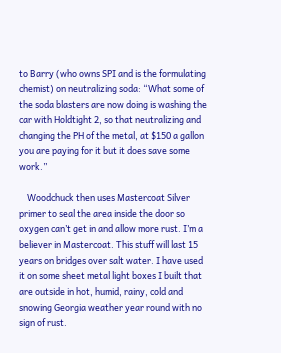to Barry (who owns SPI and is the formulating chemist) on neutralizing soda: “What some of the soda blasters are now doing is washing the car with Holdtight 2, so that neutralizing and changing the PH of the metal, at $150 a gallon you are paying for it but it does save some work.”

    Woodchuck then uses Mastercoat Silver primer to seal the area inside the door so oxygen can’t get in and allow more rust. I’m a believer in Mastercoat. This stuff will last 15 years on bridges over salt water. I have used it on some sheet metal light boxes I built that are outside in hot, humid, rainy, cold and snowing Georgia weather year round with no sign of rust.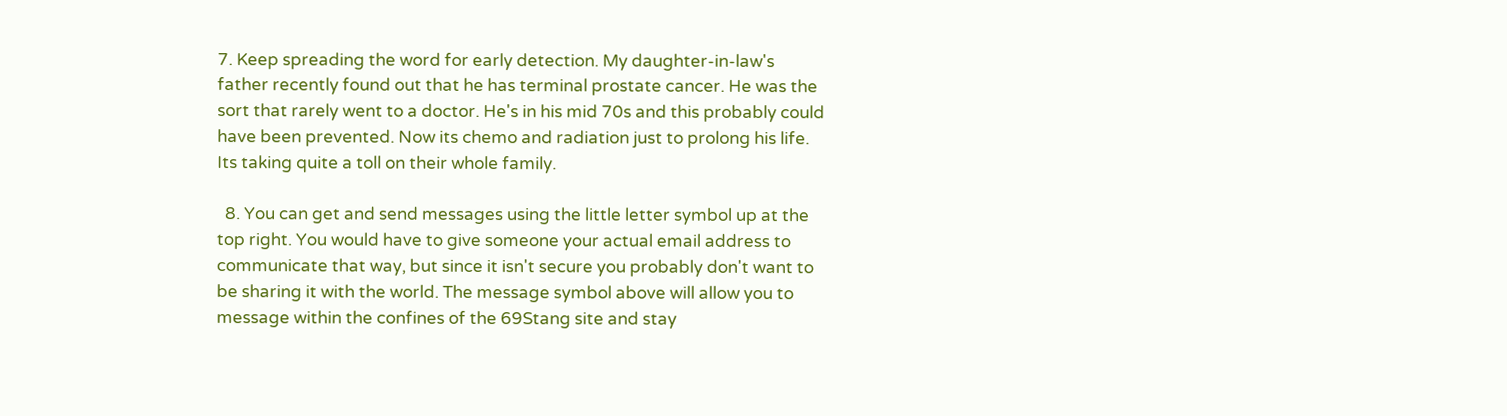7. Keep spreading the word for early detection. My daughter-in-law's father recently found out that he has terminal prostate cancer. He was the sort that rarely went to a doctor. He's in his mid 70s and this probably could have been prevented. Now its chemo and radiation just to prolong his life. Its taking quite a toll on their whole family.

  8. You can get and send messages using the little letter symbol up at the top right. You would have to give someone your actual email address to communicate that way, but since it isn't secure you probably don't want to be sharing it with the world. The message symbol above will allow you to message within the confines of the 69Stang site and stay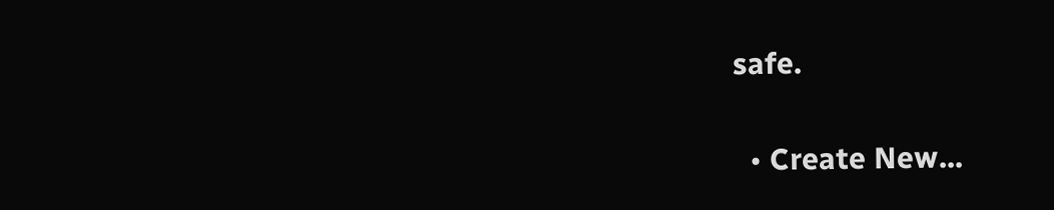safe.

  • Create New...